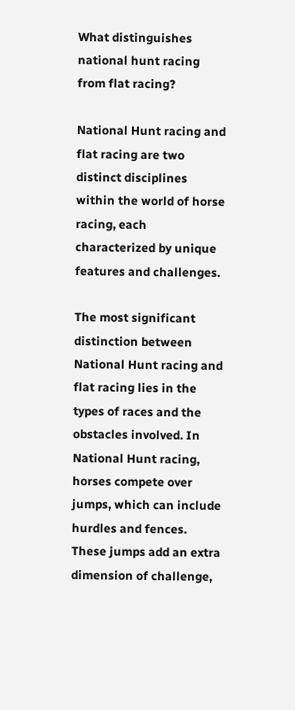What distinguishes national hunt racing from flat racing?

National Hunt racing and flat racing are two distinct disciplines within the world of horse racing, each characterized by unique features and challenges.

The most significant distinction between National Hunt racing and flat racing lies in the types of races and the obstacles involved. In National Hunt racing, horses compete over jumps, which can include hurdles and fences. These jumps add an extra dimension of challenge,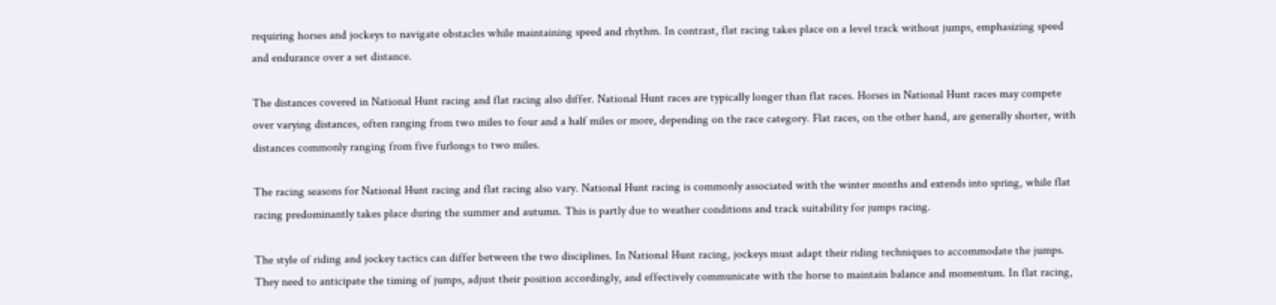requiring horses and jockeys to navigate obstacles while maintaining speed and rhythm. In contrast, flat racing takes place on a level track without jumps, emphasizing speed and endurance over a set distance.

The distances covered in National Hunt racing and flat racing also differ. National Hunt races are typically longer than flat races. Horses in National Hunt races may compete over varying distances, often ranging from two miles to four and a half miles or more, depending on the race category. Flat races, on the other hand, are generally shorter, with distances commonly ranging from five furlongs to two miles.

The racing seasons for National Hunt racing and flat racing also vary. National Hunt racing is commonly associated with the winter months and extends into spring, while flat racing predominantly takes place during the summer and autumn. This is partly due to weather conditions and track suitability for jumps racing.

The style of riding and jockey tactics can differ between the two disciplines. In National Hunt racing, jockeys must adapt their riding techniques to accommodate the jumps. They need to anticipate the timing of jumps, adjust their position accordingly, and effectively communicate with the horse to maintain balance and momentum. In flat racing,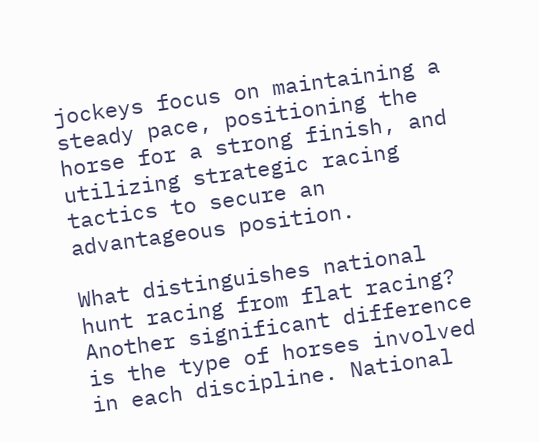jockeys focus on maintaining a steady pace, positioning the horse for a strong finish, and utilizing strategic racing tactics to secure an advantageous position.

What distinguishes national hunt racing from flat racing?
Another significant difference is the type of horses involved in each discipline. National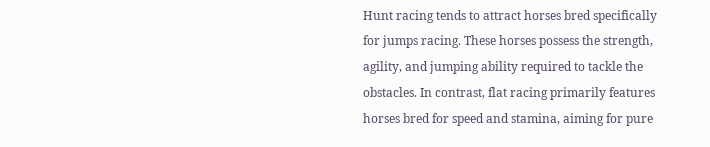Hunt racing tends to attract horses bred specifically for jumps racing. These horses possess the strength, agility, and jumping ability required to tackle the obstacles. In contrast, flat racing primarily features horses bred for speed and stamina, aiming for pure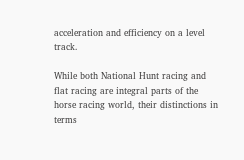acceleration and efficiency on a level track.

While both National Hunt racing and flat racing are integral parts of the horse racing world, their distinctions in terms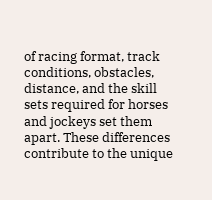of racing format, track conditions, obstacles, distance, and the skill sets required for horses and jockeys set them apart. These differences contribute to the unique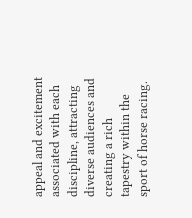appeal and excitement associated with each discipline, attracting diverse audiences and creating a rich tapestry within the sport of horse racing.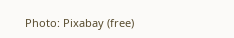Photo: Pixabay (free)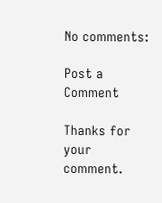No comments:

Post a Comment

Thanks for your comment.